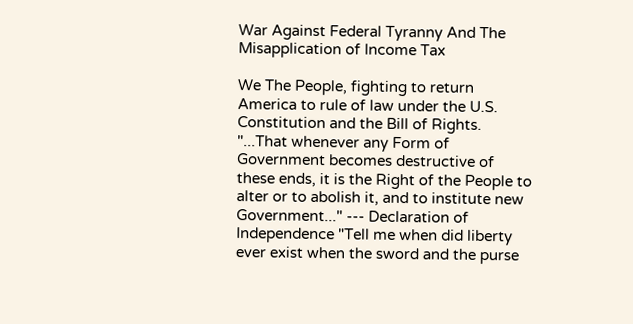War Against Federal Tyranny And The Misapplication of Income Tax

We The People, fighting to return America to rule of law under the U.S. Constitution and the Bill of Rights. "...That whenever any Form of Government becomes destructive of these ends, it is the Right of the People to alter or to abolish it, and to institute new Government..." --- Declaration of Independence "Tell me when did liberty ever exist when the sword and the purse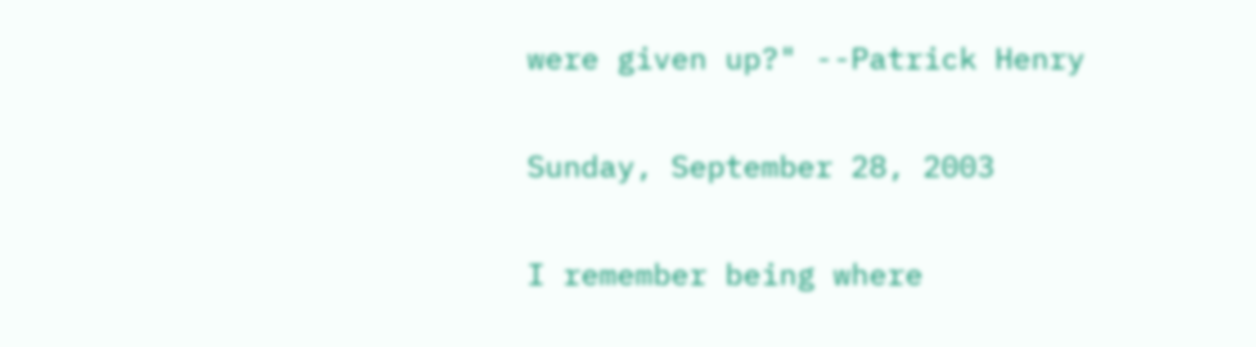were given up?" --Patrick Henry

Sunday, September 28, 2003

I remember being where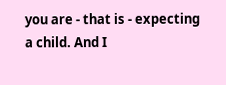you are - that is - expecting a child. And I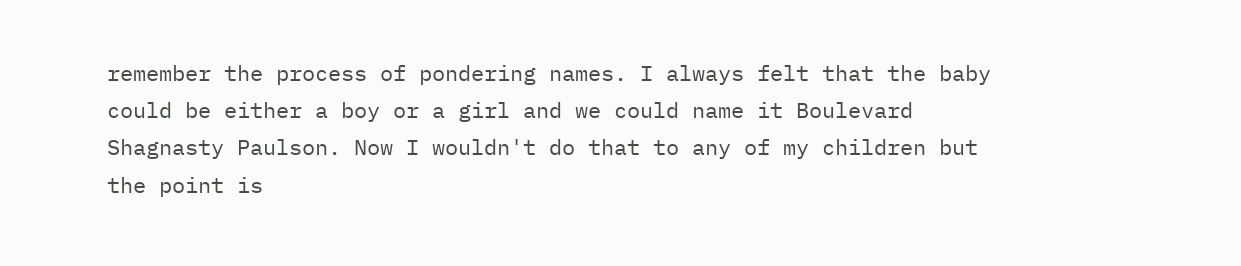remember the process of pondering names. I always felt that the baby could be either a boy or a girl and we could name it Boulevard Shagnasty Paulson. Now I wouldn't do that to any of my children but the point is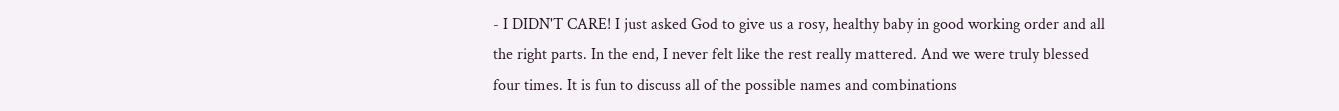- I DIDN'T CARE! I just asked God to give us a rosy, healthy baby in good working order and all the right parts. In the end, I never felt like the rest really mattered. And we were truly blessed four times. It is fun to discuss all of the possible names and combinations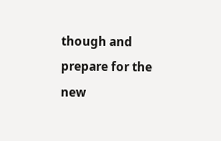though and prepare for the new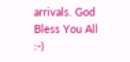arrivals. God Bless You All :-)